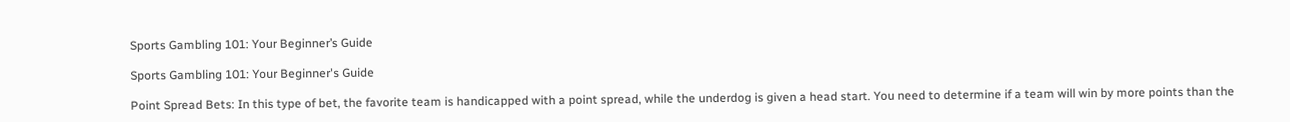Sports Gambling 101: Your Beginner’s Guide

Sports Gambling 101: Your Beginner's Guide

Point Spread Bets: In this type of bet, the favorite team is handicapped with a point spread, while the underdog is given a head start. You need to determine if a team will win by more points than the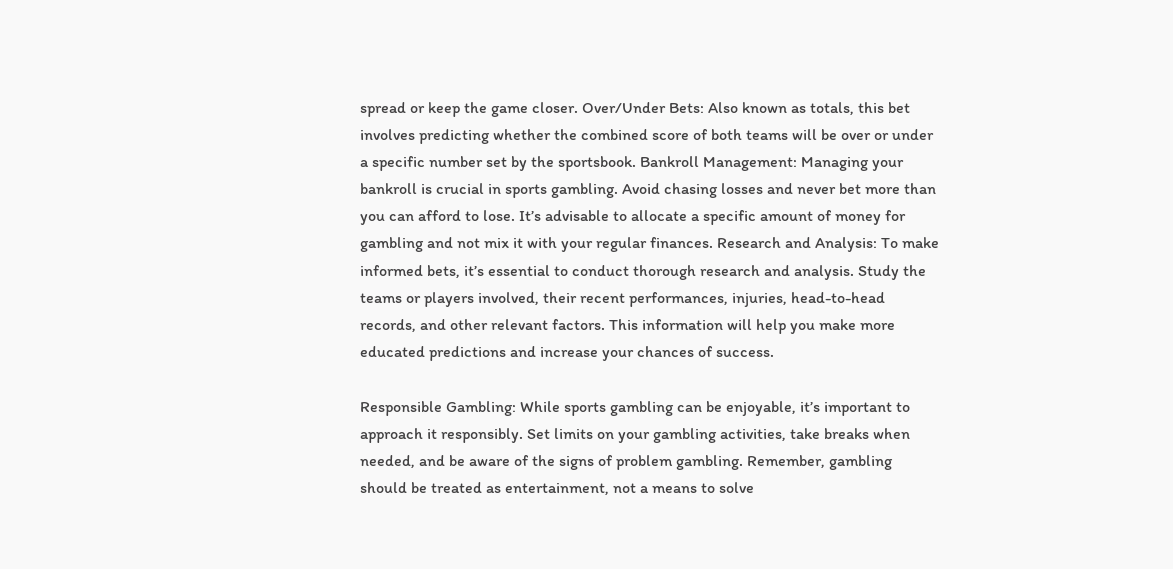spread or keep the game closer. Over/Under Bets: Also known as totals, this bet involves predicting whether the combined score of both teams will be over or under a specific number set by the sportsbook. Bankroll Management: Managing your bankroll is crucial in sports gambling. Avoid chasing losses and never bet more than you can afford to lose. It’s advisable to allocate a specific amount of money for gambling and not mix it with your regular finances. Research and Analysis: To make informed bets, it’s essential to conduct thorough research and analysis. Study the teams or players involved, their recent performances, injuries, head-to-head records, and other relevant factors. This information will help you make more educated predictions and increase your chances of success.

Responsible Gambling: While sports gambling can be enjoyable, it’s important to approach it responsibly. Set limits on your gambling activities, take breaks when needed, and be aware of the signs of problem gambling. Remember, gambling should be treated as entertainment, not a means to solve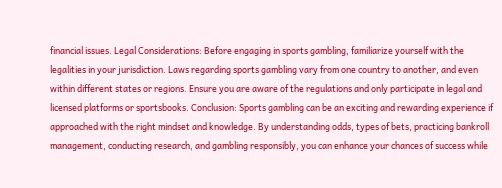financial issues. Legal Considerations: Before engaging in sports gambling, familiarize yourself with the legalities in your jurisdiction. Laws regarding sports gambling vary from one country to another, and even within different states or regions. Ensure you are aware of the regulations and only participate in legal and licensed platforms or sportsbooks. Conclusion: Sports gambling can be an exciting and rewarding experience if approached with the right mindset and knowledge. By understanding odds, types of bets, practicing bankroll management, conducting research, and gambling responsibly, you can enhance your chances of success while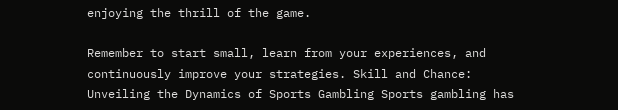enjoying the thrill of the game.

Remember to start small, learn from your experiences, and continuously improve your strategies. Skill and Chance: Unveiling the Dynamics of Sports Gambling Sports gambling has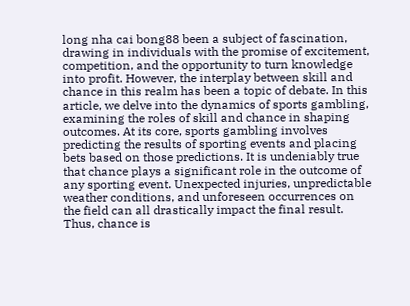long nha cai bong88 been a subject of fascination, drawing in individuals with the promise of excitement, competition, and the opportunity to turn knowledge into profit. However, the interplay between skill and chance in this realm has been a topic of debate. In this article, we delve into the dynamics of sports gambling, examining the roles of skill and chance in shaping outcomes. At its core, sports gambling involves predicting the results of sporting events and placing bets based on those predictions. It is undeniably true that chance plays a significant role in the outcome of any sporting event. Unexpected injuries, unpredictable weather conditions, and unforeseen occurrences on the field can all drastically impact the final result. Thus, chance is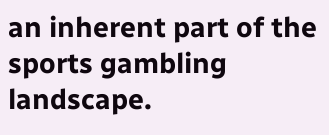an inherent part of the sports gambling landscape.